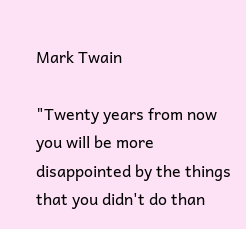Mark Twain

"Twenty years from now you will be more disappointed by the things that you didn't do than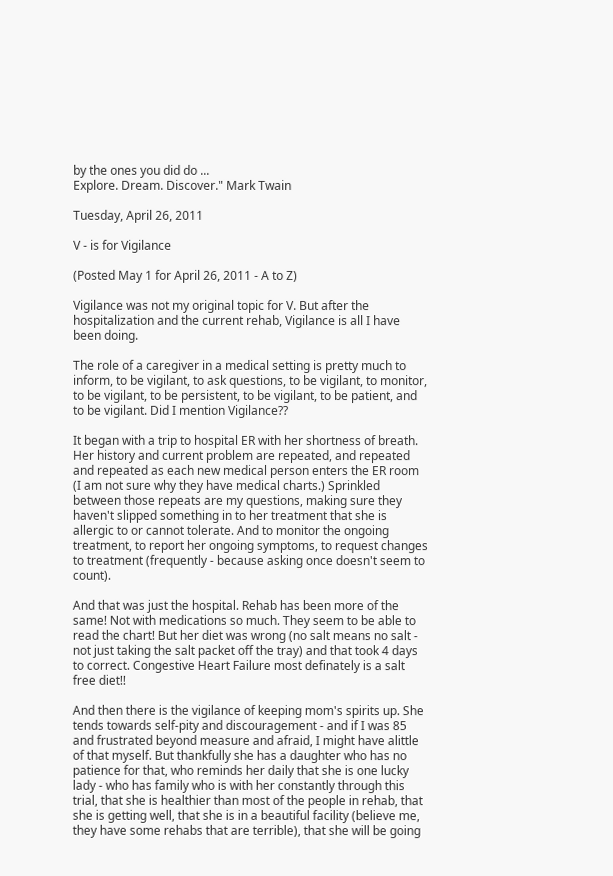by the ones you did do ...
Explore. Dream. Discover." Mark Twain

Tuesday, April 26, 2011

V - is for Vigilance

(Posted May 1 for April 26, 2011 - A to Z)

Vigilance was not my original topic for V. But after the hospitalization and the current rehab, Vigilance is all I have been doing.

The role of a caregiver in a medical setting is pretty much to inform, to be vigilant, to ask questions, to be vigilant, to monitor, to be vigilant, to be persistent, to be vigilant, to be patient, and to be vigilant. Did I mention Vigilance??

It began with a trip to hospital ER with her shortness of breath. Her history and current problem are repeated, and repeated and repeated as each new medical person enters the ER room (I am not sure why they have medical charts.) Sprinkled between those repeats are my questions, making sure they haven't slipped something in to her treatment that she is allergic to or cannot tolerate. And to monitor the ongoing treatment, to report her ongoing symptoms, to request changes to treatment (frequently - because asking once doesn't seem to count).

And that was just the hospital. Rehab has been more of the same! Not with medications so much. They seem to be able to read the chart! But her diet was wrong (no salt means no salt - not just taking the salt packet off the tray) and that took 4 days to correct. Congestive Heart Failure most definately is a salt free diet!!

And then there is the vigilance of keeping mom's spirits up. She tends towards self-pity and discouragement - and if I was 85 and frustrated beyond measure and afraid, I might have alittle of that myself. But thankfully she has a daughter who has no patience for that, who reminds her daily that she is one lucky lady - who has family who is with her constantly through this trial, that she is healthier than most of the people in rehab, that she is getting well, that she is in a beautiful facility (believe me, they have some rehabs that are terrible), that she will be going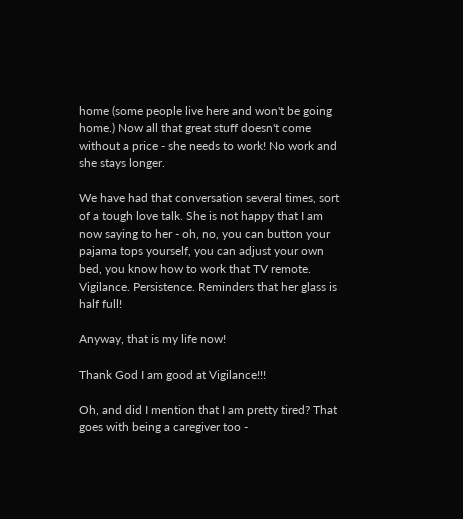home (some people live here and won't be going home.) Now all that great stuff doesn't come without a price - she needs to work! No work and she stays longer.

We have had that conversation several times, sort of a tough love talk. She is not happy that I am now saying to her - oh, no, you can button your pajama tops yourself, you can adjust your own bed, you know how to work that TV remote. Vigilance. Persistence. Reminders that her glass is half full!

Anyway, that is my life now!

Thank God I am good at Vigilance!!!

Oh, and did I mention that I am pretty tired? That goes with being a caregiver too -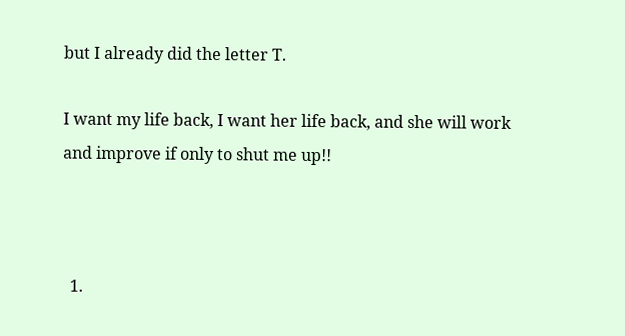but I already did the letter T.

I want my life back, I want her life back, and she will work and improve if only to shut me up!!



  1.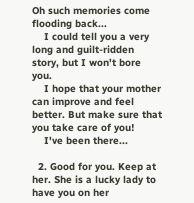Oh such memories come flooding back...
    I could tell you a very long and guilt-ridden story, but I won't bore you.
    I hope that your mother can improve and feel better. But make sure that you take care of you!
    I've been there...

  2. Good for you. Keep at her. She is a lucky lady to have you on her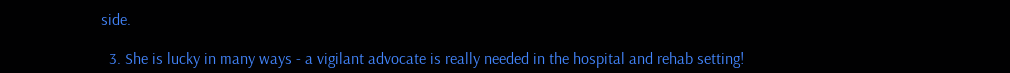side.

  3. She is lucky in many ways - a vigilant advocate is really needed in the hospital and rehab setting!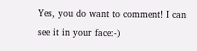Yes, you do want to comment! I can see it in your face:-)